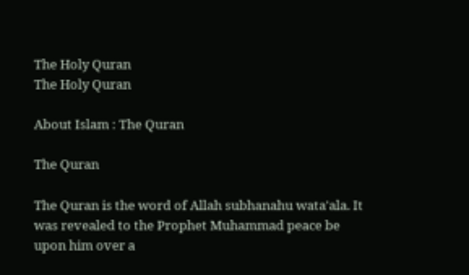The Holy Quran
The Holy Quran

About Islam : The Quran

The Quran

The Quran is the word of Allah subhanahu wata'ala. It was revealed to the Prophet Muhammad peace be upon him over a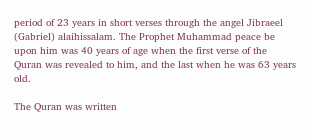period of 23 years in short verses through the angel Jibraeel (Gabriel) alaihissalam. The Prophet Muhammad peace be upon him was 40 years of age when the first verse of the Quran was revealed to him, and the last when he was 63 years old.

The Quran was written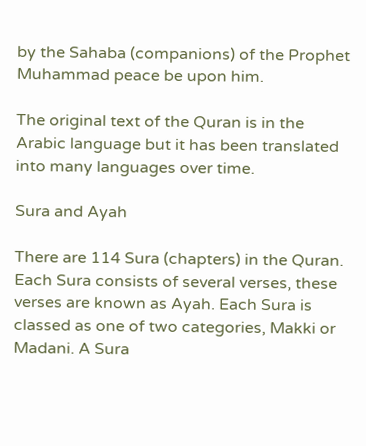by the Sahaba (companions) of the Prophet Muhammad peace be upon him.

The original text of the Quran is in the Arabic language but it has been translated into many languages over time.

Sura and Ayah

There are 114 Sura (chapters) in the Quran. Each Sura consists of several verses, these verses are known as Ayah. Each Sura is classed as one of two categories, Makki or Madani. A Sura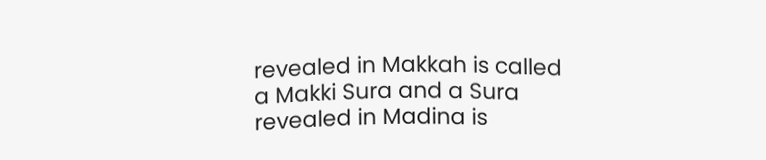revealed in Makkah is called a Makki Sura and a Sura revealed in Madina is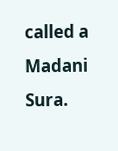called a Madani Sura.